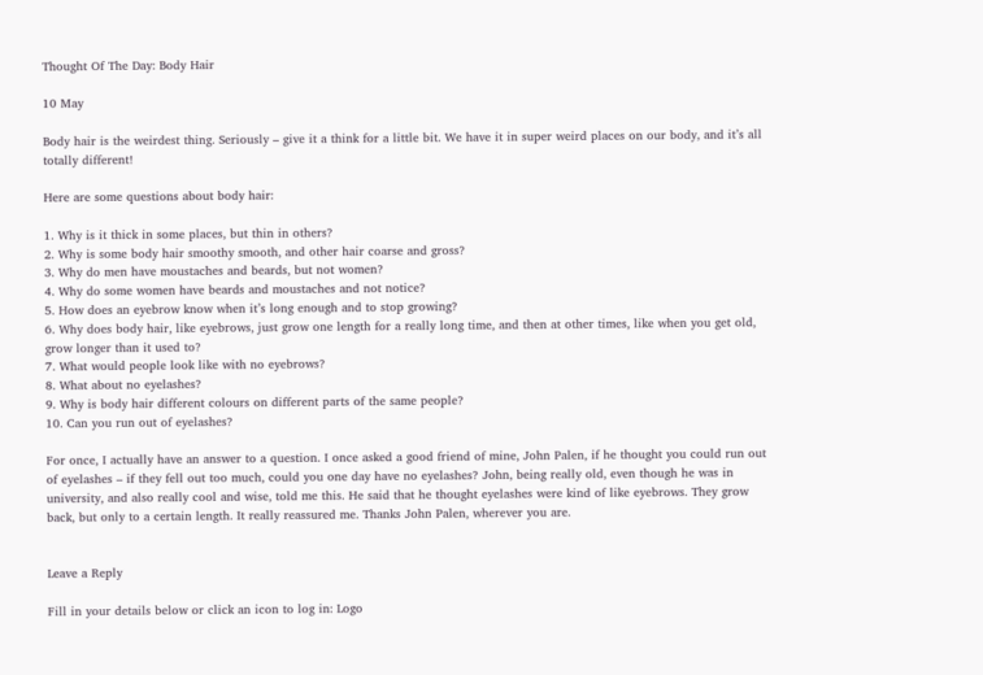Thought Of The Day: Body Hair

10 May

Body hair is the weirdest thing. Seriously – give it a think for a little bit. We have it in super weird places on our body, and it’s all totally different!

Here are some questions about body hair:

1. Why is it thick in some places, but thin in others?
2. Why is some body hair smoothy smooth, and other hair coarse and gross?
3. Why do men have moustaches and beards, but not women?
4. Why do some women have beards and moustaches and not notice?
5. How does an eyebrow know when it’s long enough and to stop growing?
6. Why does body hair, like eyebrows, just grow one length for a really long time, and then at other times, like when you get old, grow longer than it used to?
7. What would people look like with no eyebrows?
8. What about no eyelashes?
9. Why is body hair different colours on different parts of the same people?
10. Can you run out of eyelashes?

For once, I actually have an answer to a question. I once asked a good friend of mine, John Palen, if he thought you could run out of eyelashes – if they fell out too much, could you one day have no eyelashes? John, being really old, even though he was in university, and also really cool and wise, told me this. He said that he thought eyelashes were kind of like eyebrows. They grow back, but only to a certain length. It really reassured me. Thanks John Palen, wherever you are.


Leave a Reply

Fill in your details below or click an icon to log in: Logo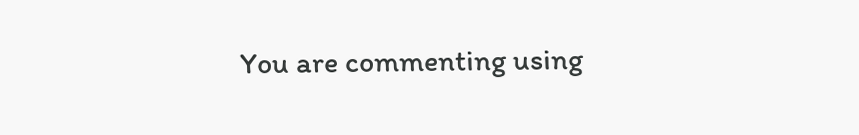You are commenting using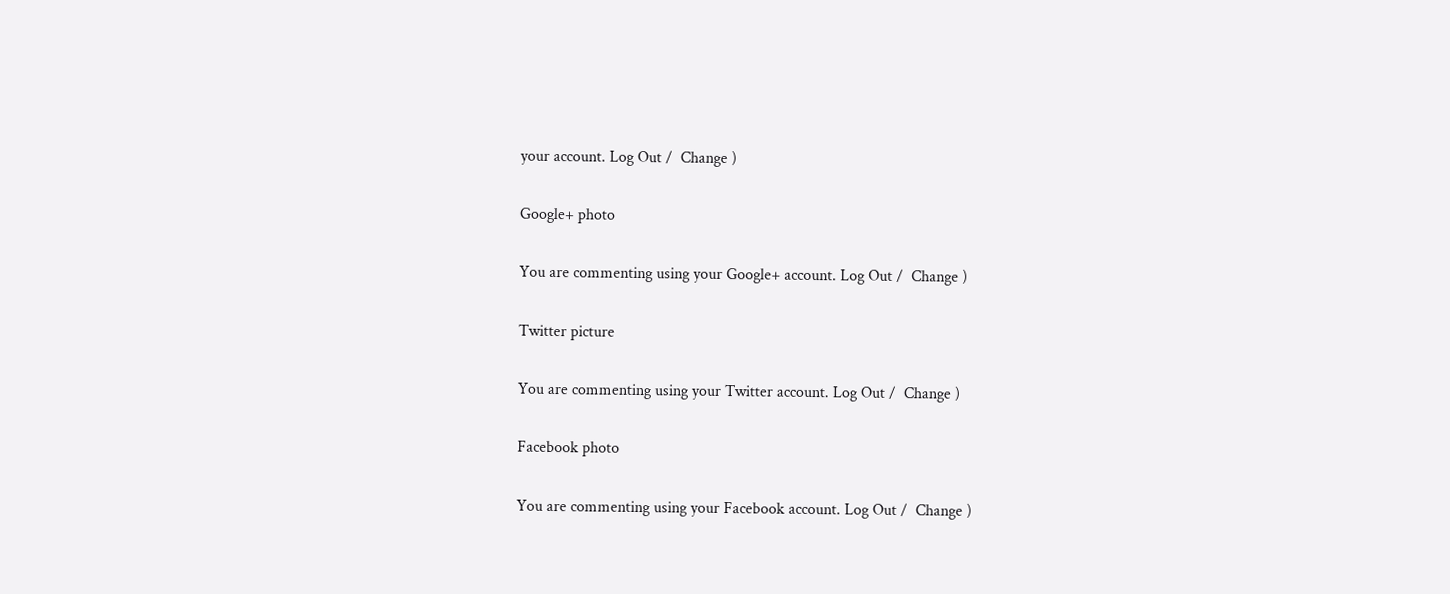your account. Log Out /  Change )

Google+ photo

You are commenting using your Google+ account. Log Out /  Change )

Twitter picture

You are commenting using your Twitter account. Log Out /  Change )

Facebook photo

You are commenting using your Facebook account. Log Out /  Change )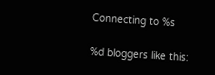Connecting to %s

%d bloggers like this: